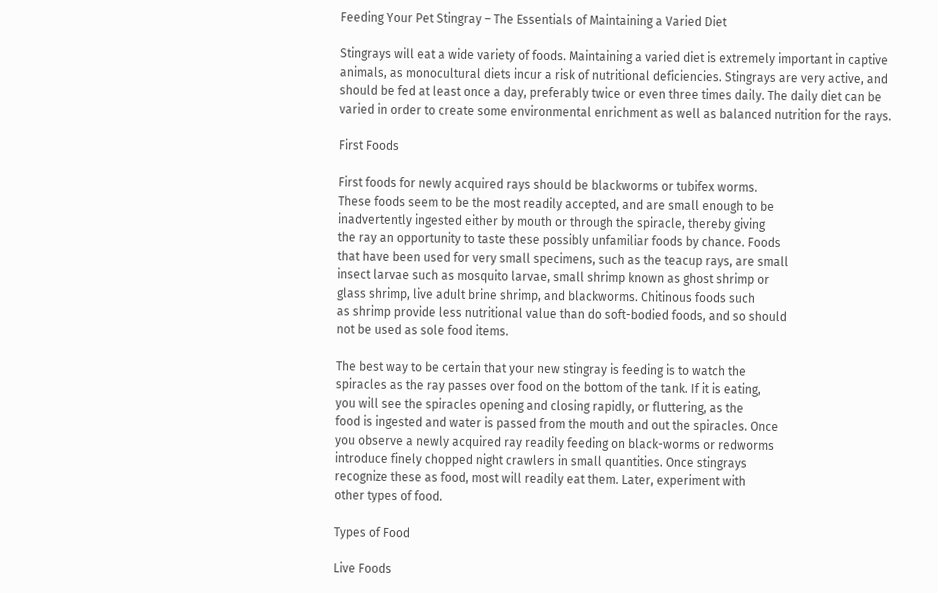Feeding Your Pet Stingray – The Essentials of Maintaining a Varied Diet

Stingrays will eat a wide variety of foods. Maintaining a varied diet is extremely important in captive animals, as monocultural diets incur a risk of nutritional deficiencies. Stingrays are very active, and should be fed at least once a day, preferably twice or even three times daily. The daily diet can be varied in order to create some environmental enrichment as well as balanced nutrition for the rays.

First Foods

First foods for newly acquired rays should be blackworms or tubifex worms.
These foods seem to be the most readily accepted, and are small enough to be
inadvertently ingested either by mouth or through the spiracle, thereby giving
the ray an opportunity to taste these possibly unfamiliar foods by chance. Foods
that have been used for very small specimens, such as the teacup rays, are small
insect larvae such as mosquito larvae, small shrimp known as ghost shrimp or
glass shrimp, live adult brine shrimp, and blackworms. Chitinous foods such
as shrimp provide less nutritional value than do soft-bodied foods, and so should
not be used as sole food items.

The best way to be certain that your new stingray is feeding is to watch the
spiracles as the ray passes over food on the bottom of the tank. If it is eating,
you will see the spiracles opening and closing rapidly, or fluttering, as the
food is ingested and water is passed from the mouth and out the spiracles. Once
you observe a newly acquired ray readily feeding on black-worms or redworms
introduce finely chopped night crawlers in small quantities. Once stingrays
recognize these as food, most will readily eat them. Later, experiment with
other types of food.

Types of Food

Live Foods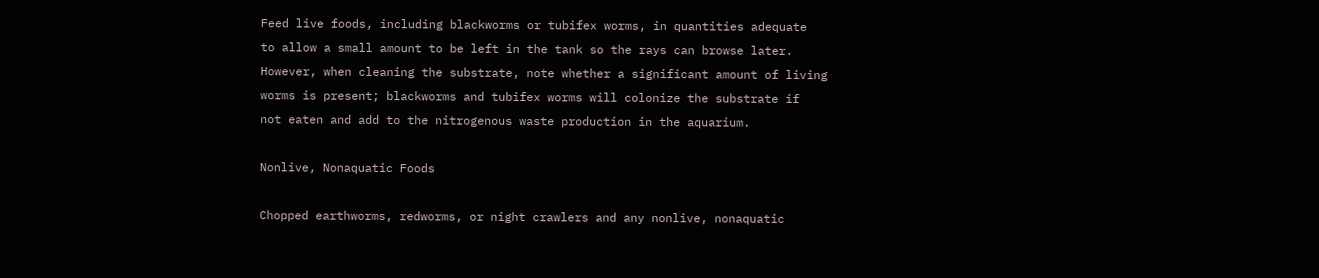Feed live foods, including blackworms or tubifex worms, in quantities adequate
to allow a small amount to be left in the tank so the rays can browse later.
However, when cleaning the substrate, note whether a significant amount of living
worms is present; blackworms and tubifex worms will colonize the substrate if
not eaten and add to the nitrogenous waste production in the aquarium.

Nonlive, Nonaquatic Foods

Chopped earthworms, redworms, or night crawlers and any nonlive, nonaquatic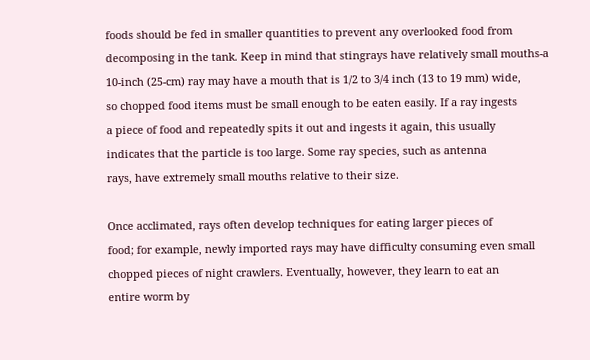foods should be fed in smaller quantities to prevent any overlooked food from
decomposing in the tank. Keep in mind that stingrays have relatively small mouths-a
10-inch (25-cm) ray may have a mouth that is 1/2 to 3/4 inch (13 to 19 mm) wide,
so chopped food items must be small enough to be eaten easily. If a ray ingests
a piece of food and repeatedly spits it out and ingests it again, this usually
indicates that the particle is too large. Some ray species, such as antenna
rays, have extremely small mouths relative to their size.

Once acclimated, rays often develop techniques for eating larger pieces of
food; for example, newly imported rays may have difficulty consuming even small
chopped pieces of night crawlers. Eventually, however, they learn to eat an
entire worm by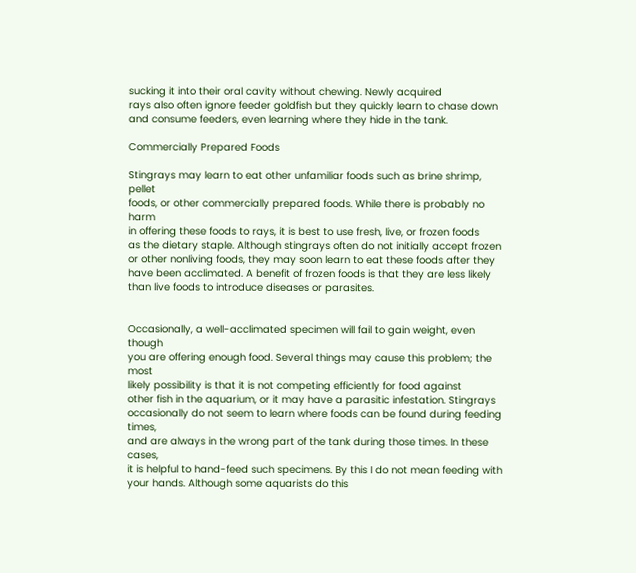sucking it into their oral cavity without chewing. Newly acquired
rays also often ignore feeder goldfish but they quickly learn to chase down
and consume feeders, even learning where they hide in the tank.

Commercially Prepared Foods

Stingrays may learn to eat other unfamiliar foods such as brine shrimp, pellet
foods, or other commercially prepared foods. While there is probably no harm
in offering these foods to rays, it is best to use fresh, live, or frozen foods
as the dietary staple. Although stingrays often do not initially accept frozen
or other nonliving foods, they may soon learn to eat these foods after they
have been acclimated. A benefit of frozen foods is that they are less likely
than live foods to introduce diseases or parasites.


Occasionally, a well-acclimated specimen will fail to gain weight, even though
you are offering enough food. Several things may cause this problem; the most
likely possibility is that it is not competing efficiently for food against
other fish in the aquarium, or it may have a parasitic infestation. Stingrays
occasionally do not seem to learn where foods can be found during feeding times,
and are always in the wrong part of the tank during those times. In these cases,
it is helpful to hand-feed such specimens. By this I do not mean feeding with
your hands. Although some aquarists do this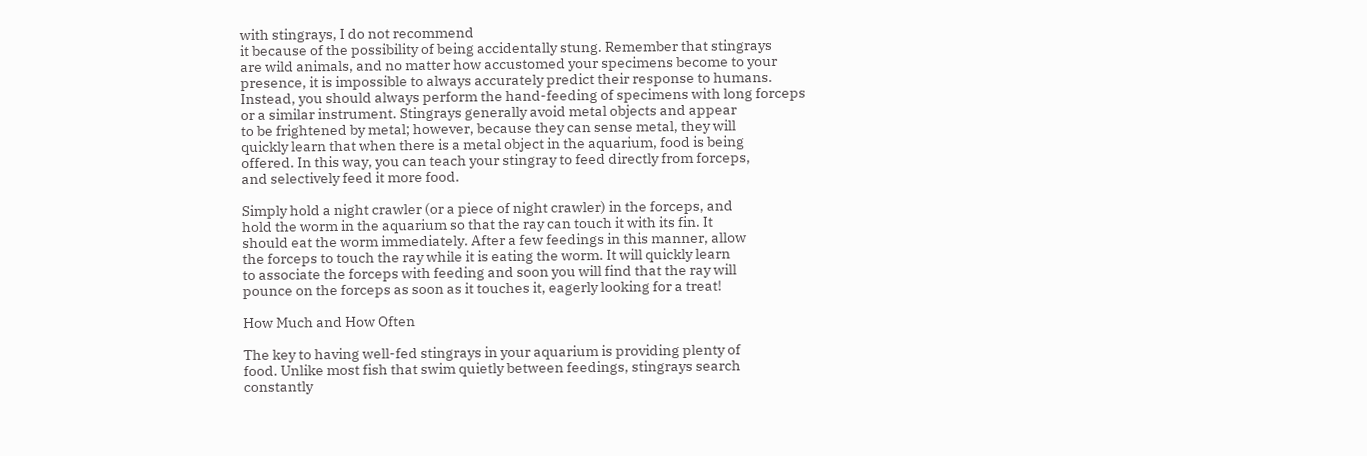with stingrays, I do not recommend
it because of the possibility of being accidentally stung. Remember that stingrays
are wild animals, and no matter how accustomed your specimens become to your
presence, it is impossible to always accurately predict their response to humans.
Instead, you should always perform the hand-feeding of specimens with long forceps
or a similar instrument. Stingrays generally avoid metal objects and appear
to be frightened by metal; however, because they can sense metal, they will
quickly learn that when there is a metal object in the aquarium, food is being
offered. In this way, you can teach your stingray to feed directly from forceps,
and selectively feed it more food.

Simply hold a night crawler (or a piece of night crawler) in the forceps, and
hold the worm in the aquarium so that the ray can touch it with its fin. It
should eat the worm immediately. After a few feedings in this manner, allow
the forceps to touch the ray while it is eating the worm. It will quickly learn
to associate the forceps with feeding and soon you will find that the ray will
pounce on the forceps as soon as it touches it, eagerly looking for a treat!

How Much and How Often

The key to having well-fed stingrays in your aquarium is providing plenty of
food. Unlike most fish that swim quietly between feedings, stingrays search
constantly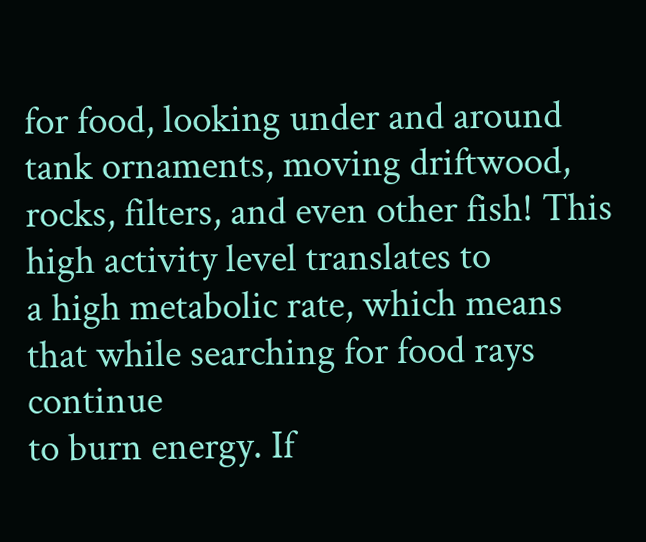for food, looking under and around tank ornaments, moving driftwood,
rocks, filters, and even other fish! This high activity level translates to
a high metabolic rate, which means that while searching for food rays continue
to burn energy. If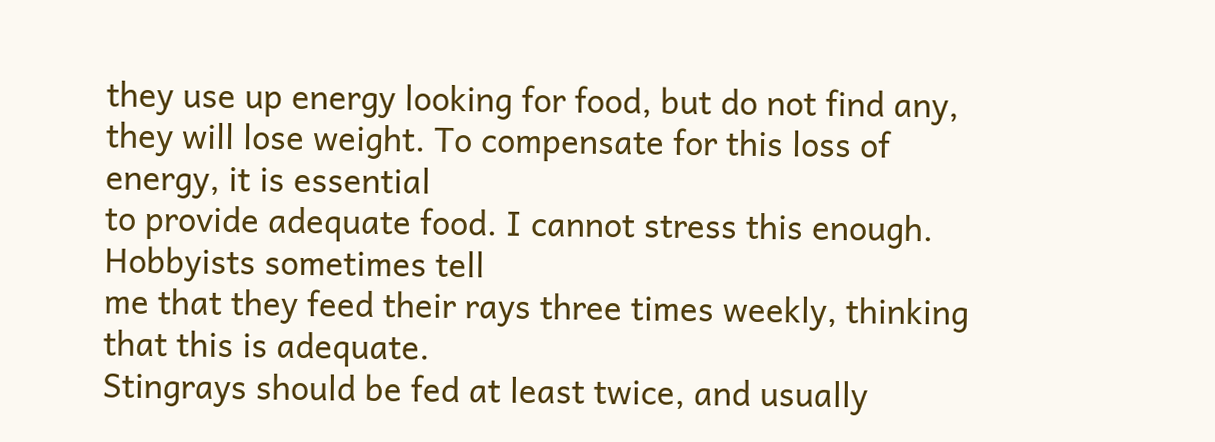they use up energy looking for food, but do not find any,
they will lose weight. To compensate for this loss of energy, it is essential
to provide adequate food. I cannot stress this enough. Hobbyists sometimes tell
me that they feed their rays three times weekly, thinking that this is adequate.
Stingrays should be fed at least twice, and usually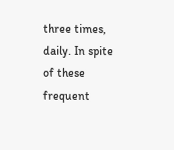three times, daily. In spite
of these frequent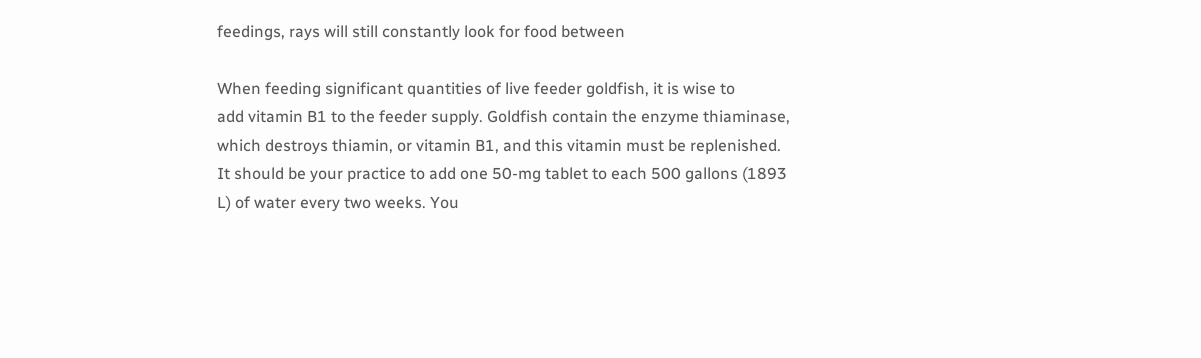feedings, rays will still constantly look for food between

When feeding significant quantities of live feeder goldfish, it is wise to
add vitamin B1 to the feeder supply. Goldfish contain the enzyme thiaminase,
which destroys thiamin, or vitamin B1, and this vitamin must be replenished.
It should be your practice to add one 50-mg tablet to each 500 gallons (1893
L) of water every two weeks. You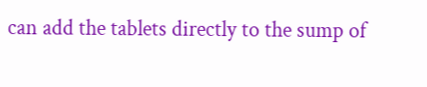can add the tablets directly to the sump of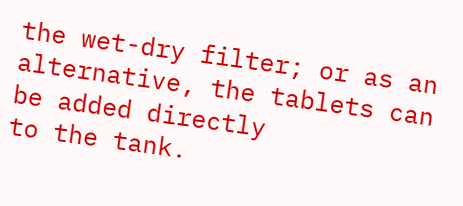the wet-dry filter; or as an alternative, the tablets can be added directly
to the tank.